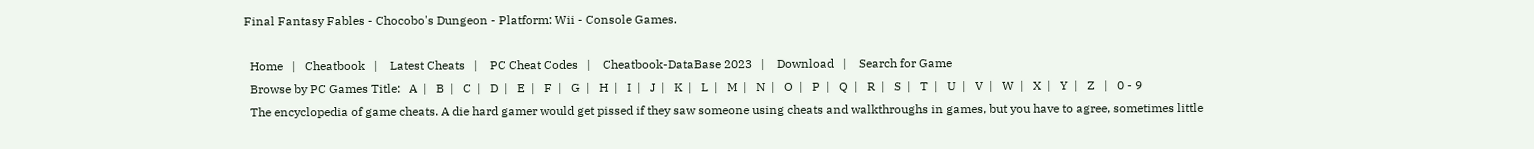Final Fantasy Fables - Chocobo's Dungeon - Platform: Wii - Console Games.

  Home   |   Cheatbook   |    Latest Cheats   |    PC Cheat Codes   |    Cheatbook-DataBase 2023   |    Download   |    Search for Game
  Browse by PC Games Title:   A  |   B  |   C  |   D  |   E  |   F  |   G  |   H  |   I  |   J  |   K  |   L  |   M  |   N  |   O  |   P  |   Q  |   R  |   S  |   T  |   U  |   V  |   W  |   X  |   Y  |   Z   |   0 - 9
  The encyclopedia of game cheats. A die hard gamer would get pissed if they saw someone using cheats and walkthroughs in games, but you have to agree, sometimes little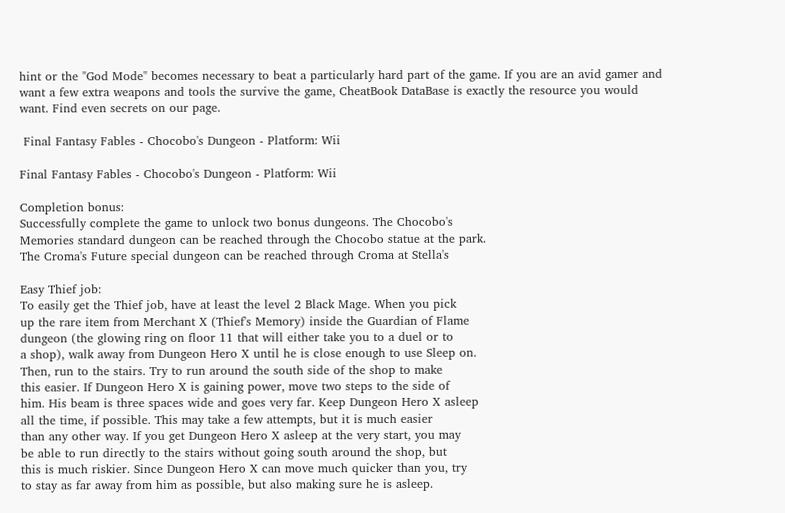hint or the "God Mode" becomes necessary to beat a particularly hard part of the game. If you are an avid gamer and want a few extra weapons and tools the survive the game, CheatBook DataBase is exactly the resource you would want. Find even secrets on our page.

 Final Fantasy Fables - Chocobo's Dungeon - Platform: Wii

Final Fantasy Fables - Chocobo's Dungeon - Platform: Wii

Completion bonus:
Successfully complete the game to unlock two bonus dungeons. The Chocobo's
Memories standard dungeon can be reached through the Chocobo statue at the park.
The Croma's Future special dungeon can be reached through Croma at Stella's

Easy Thief job:
To easily get the Thief job, have at least the level 2 Black Mage. When you pick
up the rare item from Merchant X (Thief's Memory) inside the Guardian of Flame
dungeon (the glowing ring on floor 11 that will either take you to a duel or to
a shop), walk away from Dungeon Hero X until he is close enough to use Sleep on.
Then, run to the stairs. Try to run around the south side of the shop to make
this easier. If Dungeon Hero X is gaining power, move two steps to the side of
him. His beam is three spaces wide and goes very far. Keep Dungeon Hero X asleep
all the time, if possible. This may take a few attempts, but it is much easier
than any other way. If you get Dungeon Hero X asleep at the very start, you may
be able to run directly to the stairs without going south around the shop, but
this is much riskier. Since Dungeon Hero X can move much quicker than you, try
to stay as far away from him as possible, but also making sure he is asleep.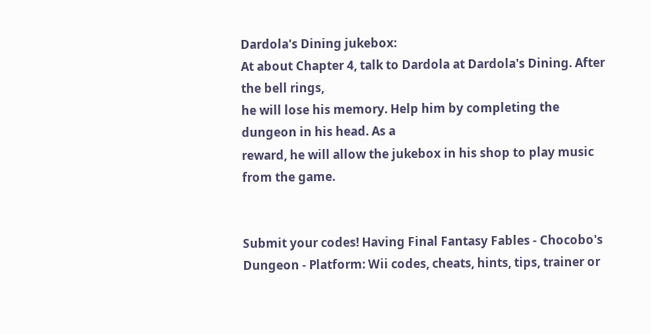Dardola's Dining jukebox:
At about Chapter 4, talk to Dardola at Dardola's Dining. After the bell rings,
he will lose his memory. Help him by completing the dungeon in his head. As a
reward, he will allow the jukebox in his shop to play music from the game.


Submit your codes! Having Final Fantasy Fables - Chocobo's Dungeon - Platform: Wii codes, cheats, hints, tips, trainer or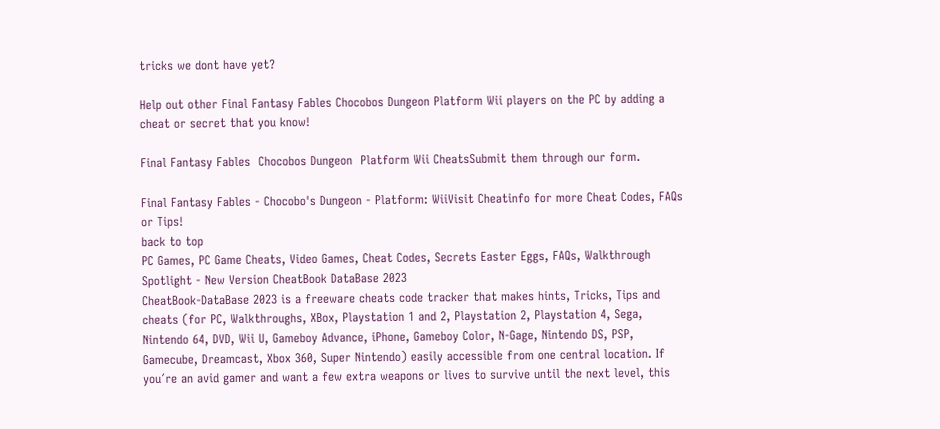tricks we dont have yet?

Help out other Final Fantasy Fables Chocobos Dungeon Platform Wii players on the PC by adding a cheat or secret that you know!

Final Fantasy Fables  Chocobos Dungeon  Platform Wii CheatsSubmit them through our form.

Final Fantasy Fables - Chocobo's Dungeon - Platform: WiiVisit Cheatinfo for more Cheat Codes, FAQs or Tips!
back to top
PC Games, PC Game Cheats, Video Games, Cheat Codes, Secrets Easter Eggs, FAQs, Walkthrough Spotlight - New Version CheatBook DataBase 2023
CheatBook-DataBase 2023 is a freeware cheats code tracker that makes hints, Tricks, Tips and cheats (for PC, Walkthroughs, XBox, Playstation 1 and 2, Playstation 2, Playstation 4, Sega, Nintendo 64, DVD, Wii U, Gameboy Advance, iPhone, Gameboy Color, N-Gage, Nintendo DS, PSP, Gamecube, Dreamcast, Xbox 360, Super Nintendo) easily accessible from one central location. If you´re an avid gamer and want a few extra weapons or lives to survive until the next level, this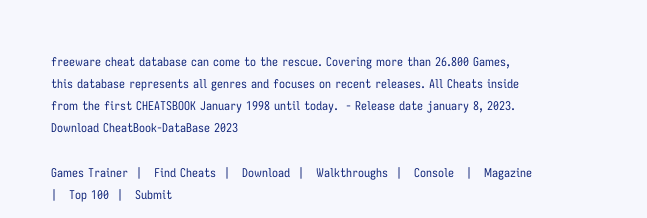freeware cheat database can come to the rescue. Covering more than 26.800 Games, this database represents all genres and focuses on recent releases. All Cheats inside from the first CHEATSBOOK January 1998 until today.  - Release date january 8, 2023. Download CheatBook-DataBase 2023

Games Trainer  |   Find Cheats  |   Download  |   Walkthroughs  |   Console   |   Magazine  |   Top 100  |   Submit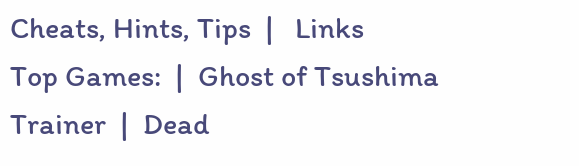Cheats, Hints, Tips  |   Links
Top Games:  |  Ghost of Tsushima Trainer  |  Dead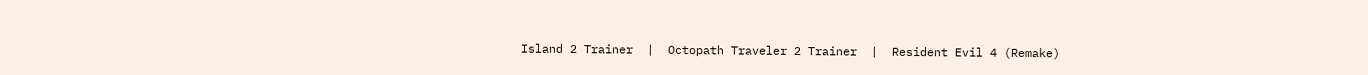Island 2 Trainer  |  Octopath Traveler 2 Trainer  |  Resident Evil 4 (Remake)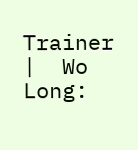Trainer  |  Wo Long: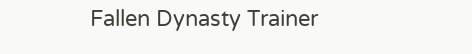Fallen Dynasty Trainer